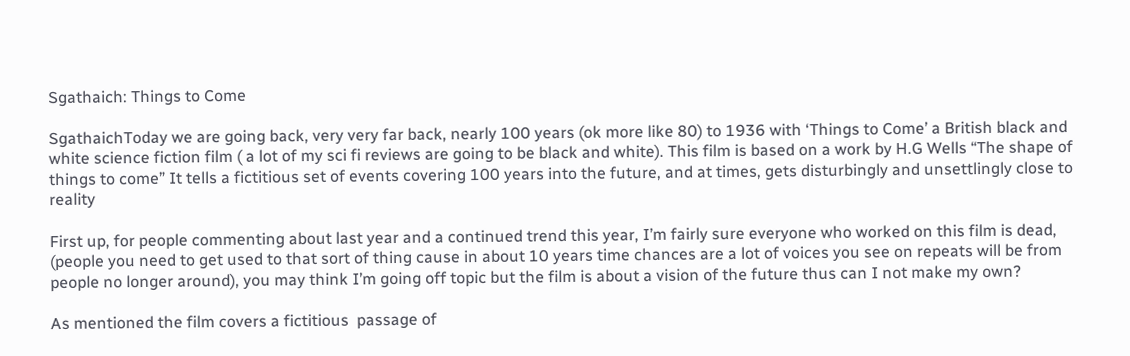Sgathaich: Things to Come

SgathaichToday we are going back, very very far back, nearly 100 years (ok more like 80) to 1936 with ‘Things to Come’ a British black and white science fiction film ( a lot of my sci fi reviews are going to be black and white). This film is based on a work by H.G Wells “The shape of things to come” It tells a fictitious set of events covering 100 years into the future, and at times, gets disturbingly and unsettlingly close to reality

First up, for people commenting about last year and a continued trend this year, I’m fairly sure everyone who worked on this film is dead, (people you need to get used to that sort of thing cause in about 10 years time chances are a lot of voices you see on repeats will be from people no longer around), you may think I’m going off topic but the film is about a vision of the future thus can I not make my own?

As mentioned the film covers a fictitious  passage of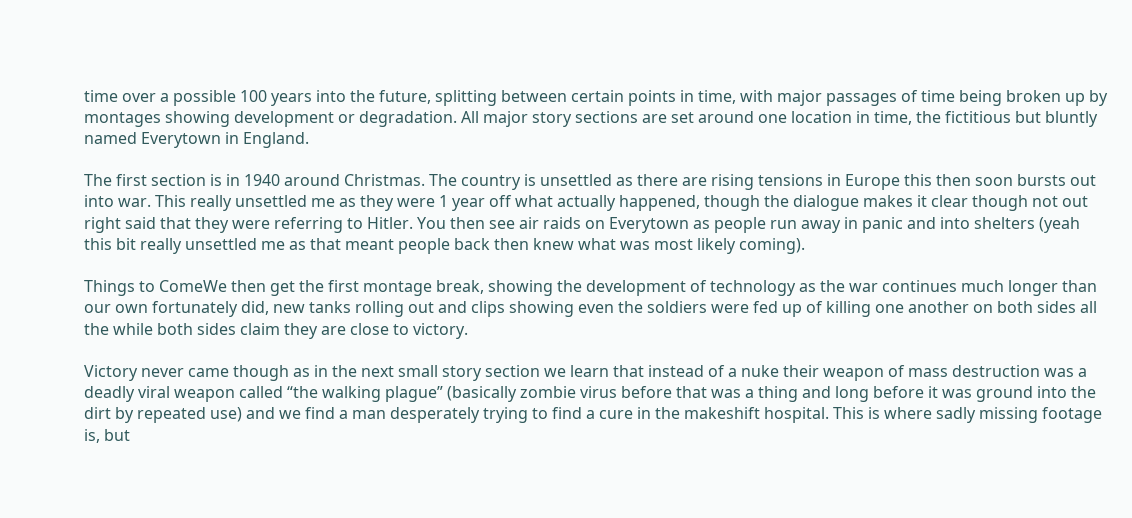time over a possible 100 years into the future, splitting between certain points in time, with major passages of time being broken up by montages showing development or degradation. All major story sections are set around one location in time, the fictitious but bluntly named Everytown in England.

The first section is in 1940 around Christmas. The country is unsettled as there are rising tensions in Europe this then soon bursts out into war. This really unsettled me as they were 1 year off what actually happened, though the dialogue makes it clear though not out right said that they were referring to Hitler. You then see air raids on Everytown as people run away in panic and into shelters (yeah this bit really unsettled me as that meant people back then knew what was most likely coming).

Things to ComeWe then get the first montage break, showing the development of technology as the war continues much longer than our own fortunately did, new tanks rolling out and clips showing even the soldiers were fed up of killing one another on both sides all the while both sides claim they are close to victory.

Victory never came though as in the next small story section we learn that instead of a nuke their weapon of mass destruction was a deadly viral weapon called “the walking plague” (basically zombie virus before that was a thing and long before it was ground into the dirt by repeated use) and we find a man desperately trying to find a cure in the makeshift hospital. This is where sadly missing footage is, but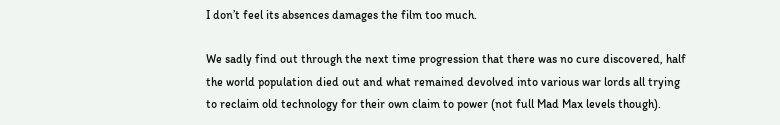I don’t feel its absences damages the film too much.

We sadly find out through the next time progression that there was no cure discovered, half the world population died out and what remained devolved into various war lords all trying to reclaim old technology for their own claim to power (not full Mad Max levels though).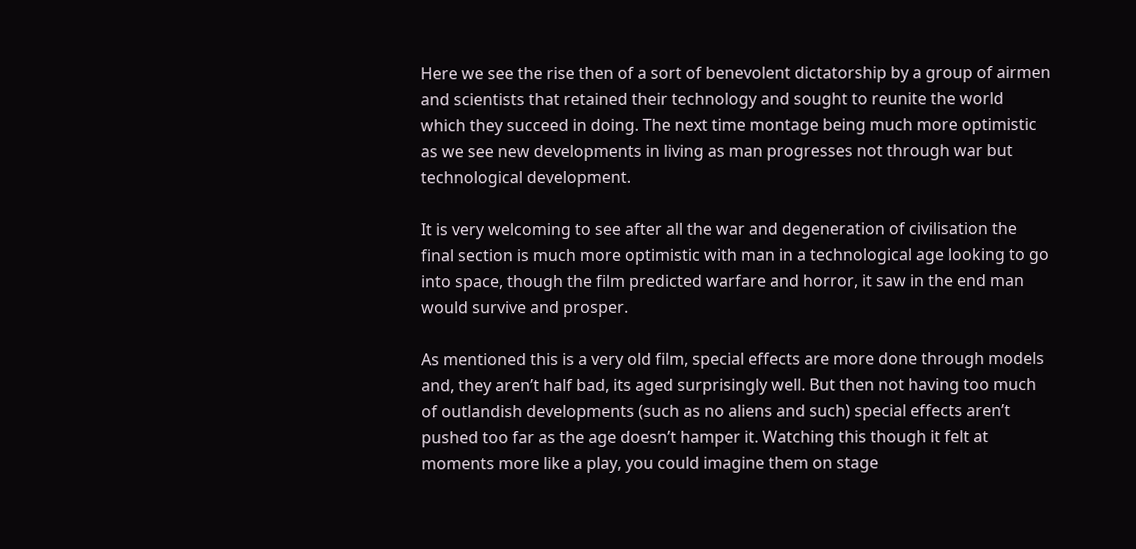Here we see the rise then of a sort of benevolent dictatorship by a group of airmen and scientists that retained their technology and sought to reunite the world which they succeed in doing. The next time montage being much more optimistic as we see new developments in living as man progresses not through war but technological development.

It is very welcoming to see after all the war and degeneration of civilisation the final section is much more optimistic with man in a technological age looking to go into space, though the film predicted warfare and horror, it saw in the end man would survive and prosper.

As mentioned this is a very old film, special effects are more done through models and, they aren’t half bad, its aged surprisingly well. But then not having too much of outlandish developments (such as no aliens and such) special effects aren’t pushed too far as the age doesn’t hamper it. Watching this though it felt at moments more like a play, you could imagine them on stage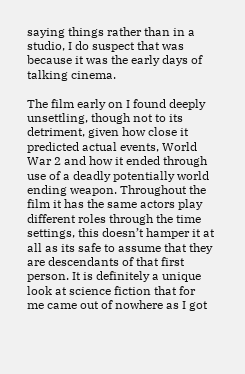saying things rather than in a studio, I do suspect that was because it was the early days of talking cinema.

The film early on I found deeply unsettling, though not to its detriment, given how close it predicted actual events, World War 2 and how it ended through use of a deadly potentially world ending weapon. Throughout the film it has the same actors play different roles through the time settings, this doesn’t hamper it at all as its safe to assume that they are descendants of that first person. It is definitely a unique look at science fiction that for me came out of nowhere as I got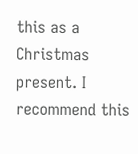this as a Christmas present. I recommend this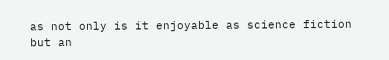as not only is it enjoyable as science fiction but an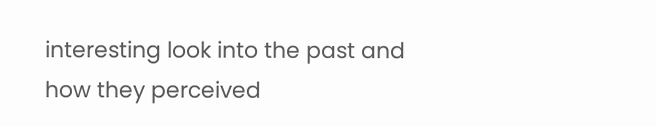interesting look into the past and how they perceived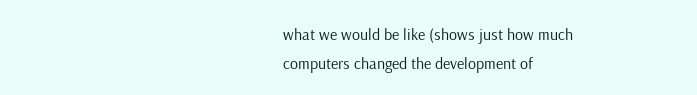what we would be like (shows just how much computers changed the development of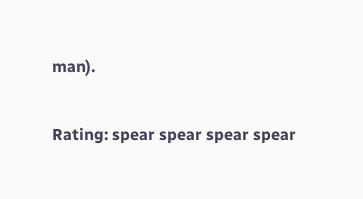man).

Rating: spear spear spear spear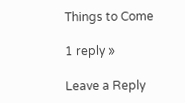Things to Come

1 reply »

Leave a Reply